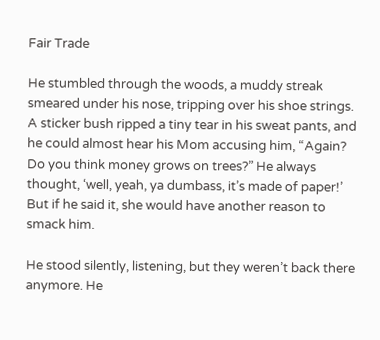Fair Trade

He stumbled through the woods, a muddy streak smeared under his nose, tripping over his shoe strings. A sticker bush ripped a tiny tear in his sweat pants, and he could almost hear his Mom accusing him, “Again? Do you think money grows on trees?” He always thought, ‘well, yeah, ya dumbass, it’s made of paper!’ But if he said it, she would have another reason to smack him.

He stood silently, listening, but they weren’t back there anymore. He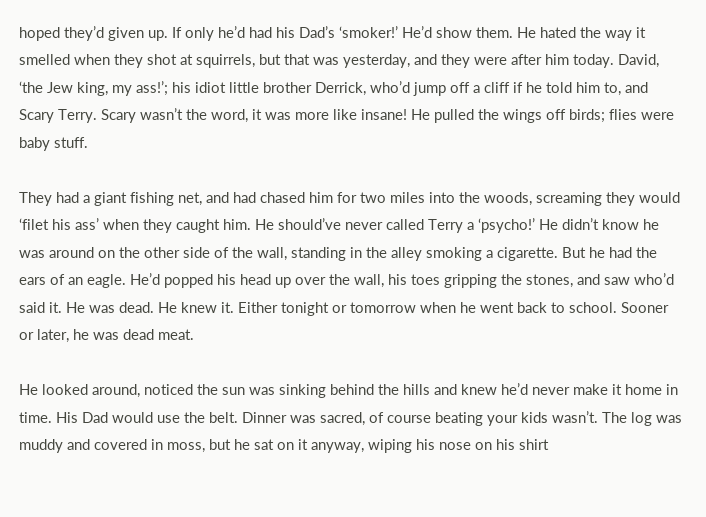hoped they’d given up. If only he’d had his Dad’s ‘smoker!’ He’d show them. He hated the way it smelled when they shot at squirrels, but that was yesterday, and they were after him today. David, ‘the Jew king, my ass!’; his idiot little brother Derrick, who’d jump off a cliff if he told him to, and Scary Terry. Scary wasn’t the word, it was more like insane! He pulled the wings off birds; flies were baby stuff.

They had a giant fishing net, and had chased him for two miles into the woods, screaming they would ‘filet his ass’ when they caught him. He should’ve never called Terry a ‘psycho!’ He didn’t know he was around on the other side of the wall, standing in the alley smoking a cigarette. But he had the ears of an eagle. He’d popped his head up over the wall, his toes gripping the stones, and saw who’d said it. He was dead. He knew it. Either tonight or tomorrow when he went back to school. Sooner or later, he was dead meat.

He looked around, noticed the sun was sinking behind the hills and knew he’d never make it home in time. His Dad would use the belt. Dinner was sacred, of course beating your kids wasn’t. The log was muddy and covered in moss, but he sat on it anyway, wiping his nose on his shirt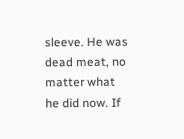sleeve. He was dead meat, no matter what he did now. If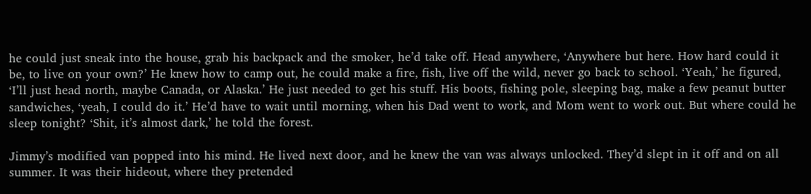he could just sneak into the house, grab his backpack and the smoker, he’d take off. Head anywhere, ‘Anywhere but here. How hard could it be, to live on your own?’ He knew how to camp out, he could make a fire, fish, live off the wild, never go back to school. ‘Yeah,’ he figured, ‘I’ll just head north, maybe Canada, or Alaska.’ He just needed to get his stuff. His boots, fishing pole, sleeping bag, make a few peanut butter sandwiches, ‘yeah, I could do it.’ He’d have to wait until morning, when his Dad went to work, and Mom went to work out. But where could he sleep tonight? ‘Shit, it’s almost dark,’ he told the forest.

Jimmy’s modified van popped into his mind. He lived next door, and he knew the van was always unlocked. They’d slept in it off and on all summer. It was their hideout, where they pretended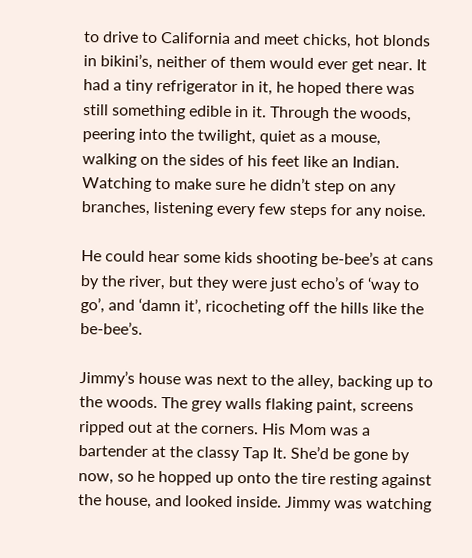to drive to California and meet chicks, hot blonds in bikini’s, neither of them would ever get near. It had a tiny refrigerator in it, he hoped there was still something edible in it. Through the woods, peering into the twilight, quiet as a mouse, walking on the sides of his feet like an Indian. Watching to make sure he didn’t step on any branches, listening every few steps for any noise.

He could hear some kids shooting be-bee’s at cans by the river, but they were just echo’s of ‘way to go’, and ‘damn it’, ricocheting off the hills like the be-bee’s.

Jimmy’s house was next to the alley, backing up to the woods. The grey walls flaking paint, screens ripped out at the corners. His Mom was a bartender at the classy Tap It. She’d be gone by now, so he hopped up onto the tire resting against the house, and looked inside. Jimmy was watching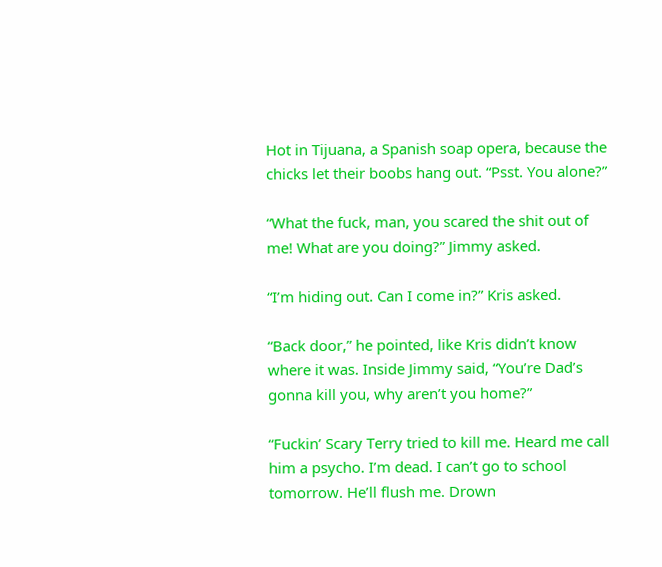Hot in Tijuana, a Spanish soap opera, because the chicks let their boobs hang out. “Psst. You alone?”

“What the fuck, man, you scared the shit out of me! What are you doing?” Jimmy asked.

“I’m hiding out. Can I come in?” Kris asked.

“Back door,” he pointed, like Kris didn’t know where it was. Inside Jimmy said, “You’re Dad’s gonna kill you, why aren’t you home?”

“Fuckin’ Scary Terry tried to kill me. Heard me call him a psycho. I’m dead. I can’t go to school tomorrow. He’ll flush me. Drown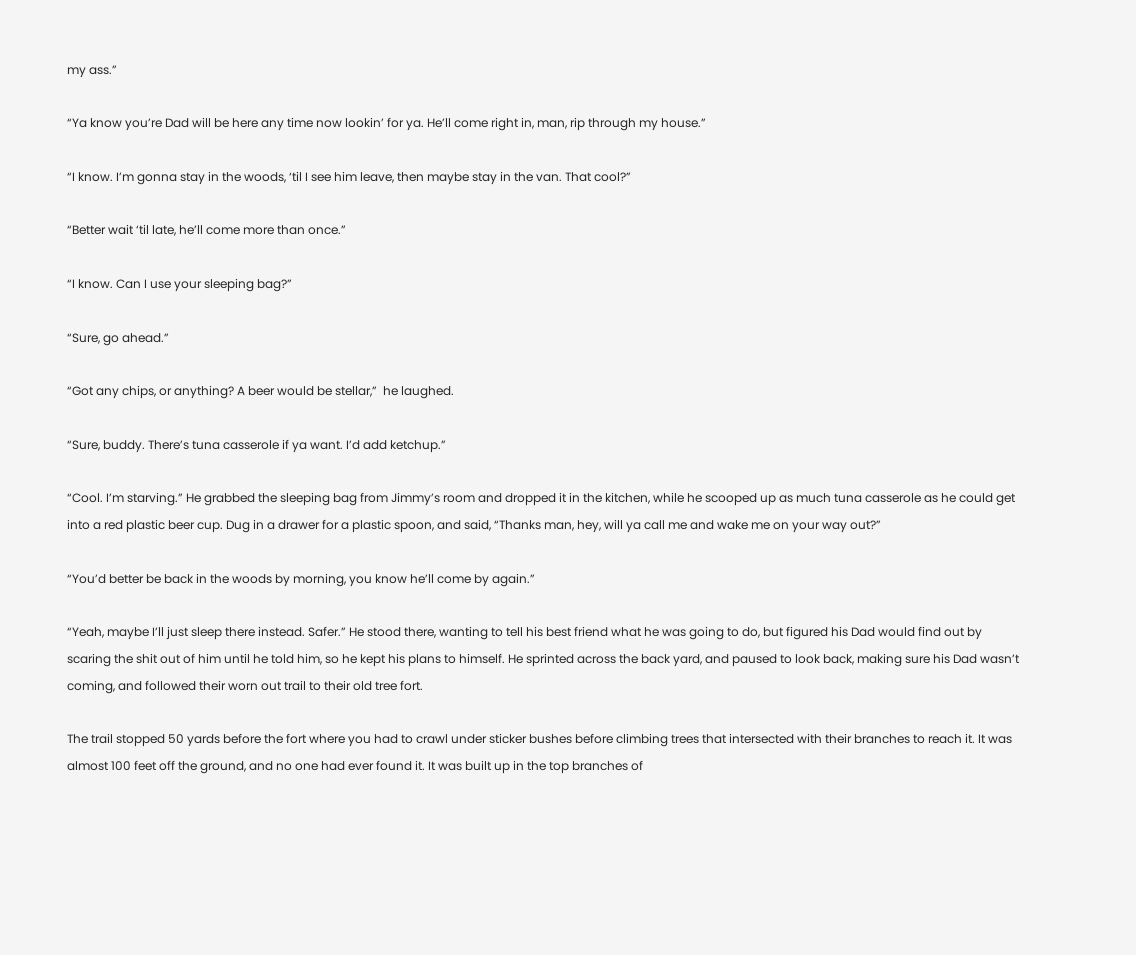my ass.”

“Ya know you’re Dad will be here any time now lookin’ for ya. He’ll come right in, man, rip through my house.”

“I know. I’m gonna stay in the woods, ‘til I see him leave, then maybe stay in the van. That cool?”

“Better wait ‘til late, he’ll come more than once.”

“I know. Can I use your sleeping bag?”

“Sure, go ahead.”

“Got any chips, or anything? A beer would be stellar,”  he laughed.

“Sure, buddy. There’s tuna casserole if ya want. I’d add ketchup.”

“Cool. I’m starving.” He grabbed the sleeping bag from Jimmy’s room and dropped it in the kitchen, while he scooped up as much tuna casserole as he could get into a red plastic beer cup. Dug in a drawer for a plastic spoon, and said, “Thanks man, hey, will ya call me and wake me on your way out?”

“You’d better be back in the woods by morning, you know he’ll come by again.”

“Yeah, maybe I’ll just sleep there instead. Safer.” He stood there, wanting to tell his best friend what he was going to do, but figured his Dad would find out by scaring the shit out of him until he told him, so he kept his plans to himself. He sprinted across the back yard, and paused to look back, making sure his Dad wasn’t coming, and followed their worn out trail to their old tree fort.

The trail stopped 50 yards before the fort where you had to crawl under sticker bushes before climbing trees that intersected with their branches to reach it. It was almost 100 feet off the ground, and no one had ever found it. It was built up in the top branches of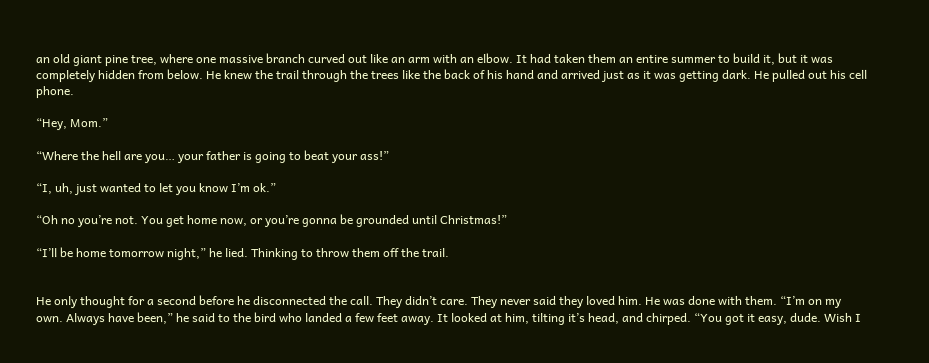an old giant pine tree, where one massive branch curved out like an arm with an elbow. It had taken them an entire summer to build it, but it was completely hidden from below. He knew the trail through the trees like the back of his hand and arrived just as it was getting dark. He pulled out his cell phone.

“Hey, Mom.”

“Where the hell are you… your father is going to beat your ass!”

“I, uh, just wanted to let you know I’m ok.”

“Oh no you’re not. You get home now, or you’re gonna be grounded until Christmas!”

“I’ll be home tomorrow night,” he lied. Thinking to throw them off the trail.


He only thought for a second before he disconnected the call. They didn’t care. They never said they loved him. He was done with them. “I’m on my own. Always have been,” he said to the bird who landed a few feet away. It looked at him, tilting it’s head, and chirped. “You got it easy, dude. Wish I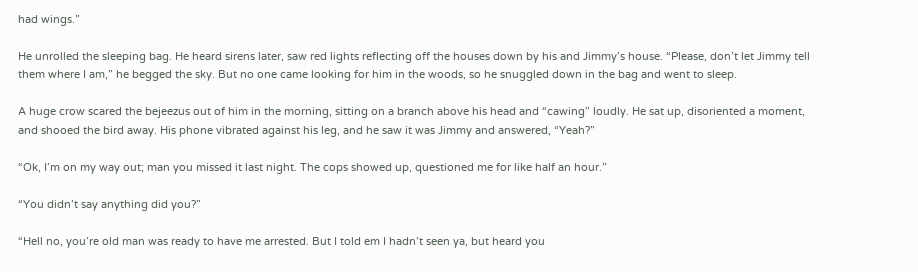had wings.”

He unrolled the sleeping bag. He heard sirens later, saw red lights reflecting off the houses down by his and Jimmy’s house. “Please, don’t let Jimmy tell them where I am,” he begged the sky. But no one came looking for him in the woods, so he snuggled down in the bag and went to sleep.

A huge crow scared the bejeezus out of him in the morning, sitting on a branch above his head and “cawing” loudly. He sat up, disoriented a moment, and shooed the bird away. His phone vibrated against his leg, and he saw it was Jimmy and answered, “Yeah?”

“Ok, I’m on my way out; man you missed it last night. The cops showed up, questioned me for like half an hour.”

“You didn’t say anything did you?”

“Hell no, you’re old man was ready to have me arrested. But I told em I hadn’t seen ya, but heard you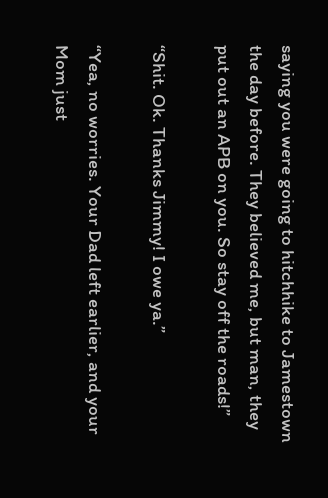saying you were going to hitchhike to Jamestown the day before. They believed me, but man, they put out an APB on you. So stay off the roads!”

“Shit. Ok. Thanks Jimmy! I owe ya.”

“Yea, no worries. Your Dad left earlier, and your Mom just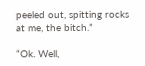peeled out, spitting rocks at me, the bitch.”

“Ok. Well,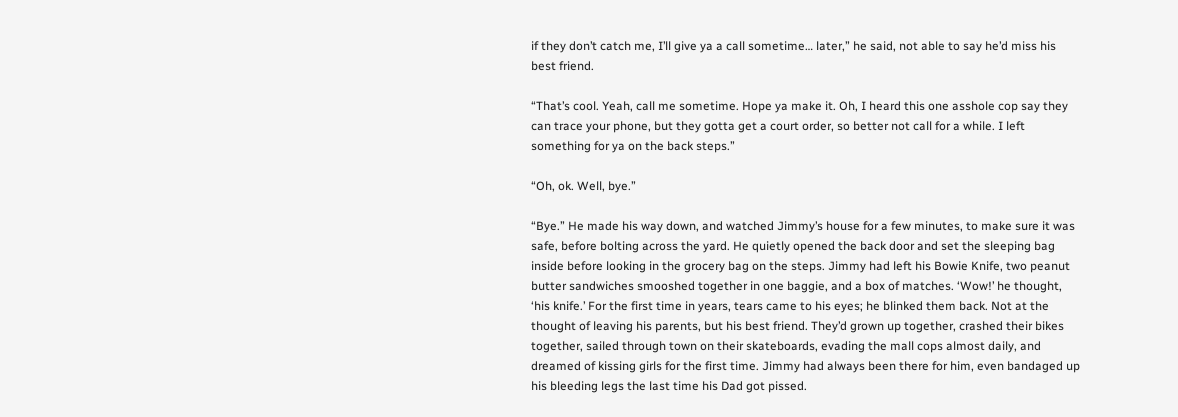if they don’t catch me, I’ll give ya a call sometime… later,” he said, not able to say he’d miss his best friend.

“That’s cool. Yeah, call me sometime. Hope ya make it. Oh, I heard this one asshole cop say they can trace your phone, but they gotta get a court order, so better not call for a while. I left something for ya on the back steps.”

“Oh, ok. Well, bye.”

“Bye.” He made his way down, and watched Jimmy’s house for a few minutes, to make sure it was safe, before bolting across the yard. He quietly opened the back door and set the sleeping bag inside before looking in the grocery bag on the steps. Jimmy had left his Bowie Knife, two peanut butter sandwiches smooshed together in one baggie, and a box of matches. ‘Wow!’ he thought, ‘his knife.’ For the first time in years, tears came to his eyes; he blinked them back. Not at the thought of leaving his parents, but his best friend. They’d grown up together, crashed their bikes together, sailed through town on their skateboards, evading the mall cops almost daily, and dreamed of kissing girls for the first time. Jimmy had always been there for him, even bandaged up his bleeding legs the last time his Dad got pissed.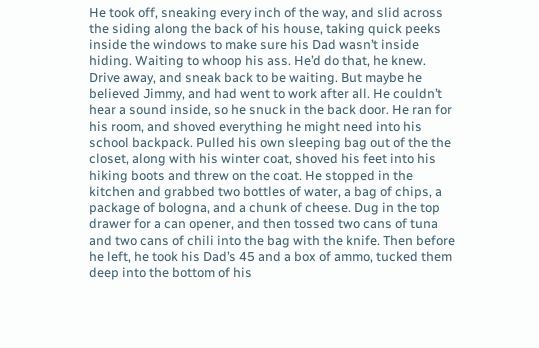He took off, sneaking every inch of the way, and slid across the siding along the back of his house, taking quick peeks inside the windows to make sure his Dad wasn’t inside hiding. Waiting to whoop his ass. He’d do that, he knew. Drive away, and sneak back to be waiting. But maybe he believed Jimmy, and had went to work after all. He couldn’t hear a sound inside, so he snuck in the back door. He ran for his room, and shoved everything he might need into his school backpack. Pulled his own sleeping bag out of the the closet, along with his winter coat, shoved his feet into his hiking boots and threw on the coat. He stopped in the kitchen and grabbed two bottles of water, a bag of chips, a package of bologna, and a chunk of cheese. Dug in the top drawer for a can opener, and then tossed two cans of tuna and two cans of chili into the bag with the knife. Then before he left, he took his Dad’s 45 and a box of ammo, tucked them deep into the bottom of his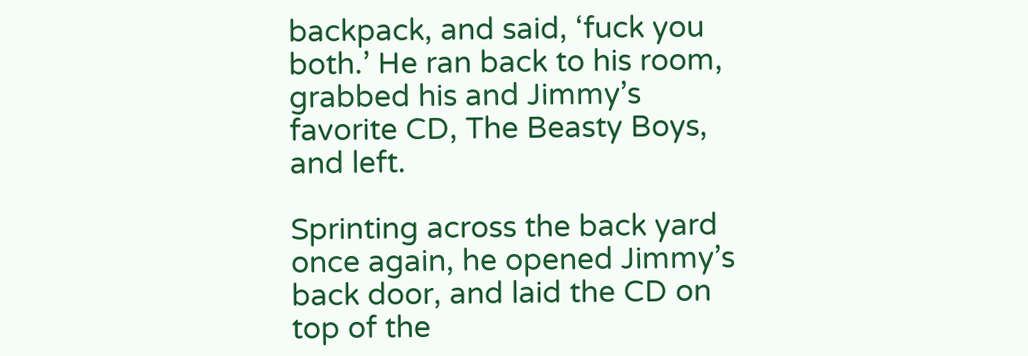backpack, and said, ‘fuck you both.’ He ran back to his room, grabbed his and Jimmy’s favorite CD, The Beasty Boys, and left.

Sprinting across the back yard once again, he opened Jimmy’s back door, and laid the CD on top of the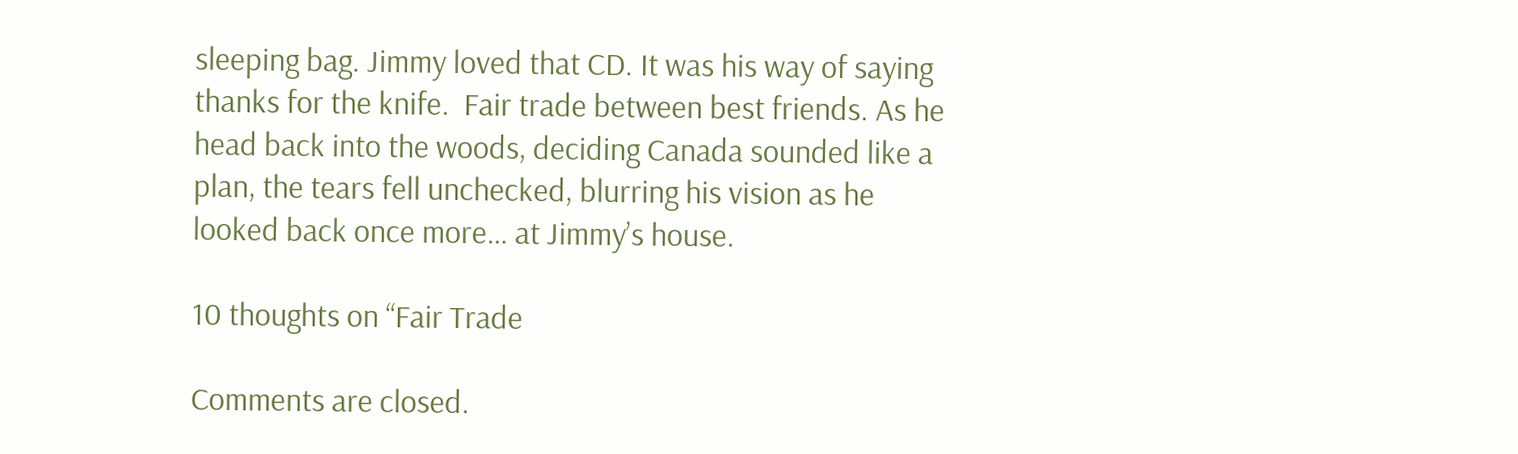sleeping bag. Jimmy loved that CD. It was his way of saying thanks for the knife.  Fair trade between best friends. As he head back into the woods, deciding Canada sounded like a plan, the tears fell unchecked, blurring his vision as he looked back once more… at Jimmy’s house.

10 thoughts on “Fair Trade

Comments are closed.